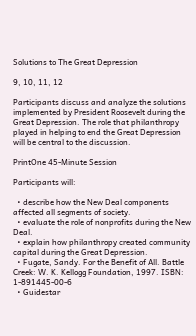Solutions to The Great Depression

9, 10, 11, 12

Participants discuss and analyze the solutions implemented by President Roosevelt during the Great Depression. The role that philanthropy played in helping to end the Great Depression will be central to the discussion.

PrintOne 45-Minute Session

Participants will:

  • describe how the New Deal components affected all segments of society.
  • evaluate the role of nonprofits during the New Deal.
  • explain how philanthropy created community capital during the Great Depression.
  • Fugate, Sandy. For the Benefit of All. Battle Creek: W. K. Kellogg Foundation, 1997. ISBN: 1-891445-00-6
  • Guidestar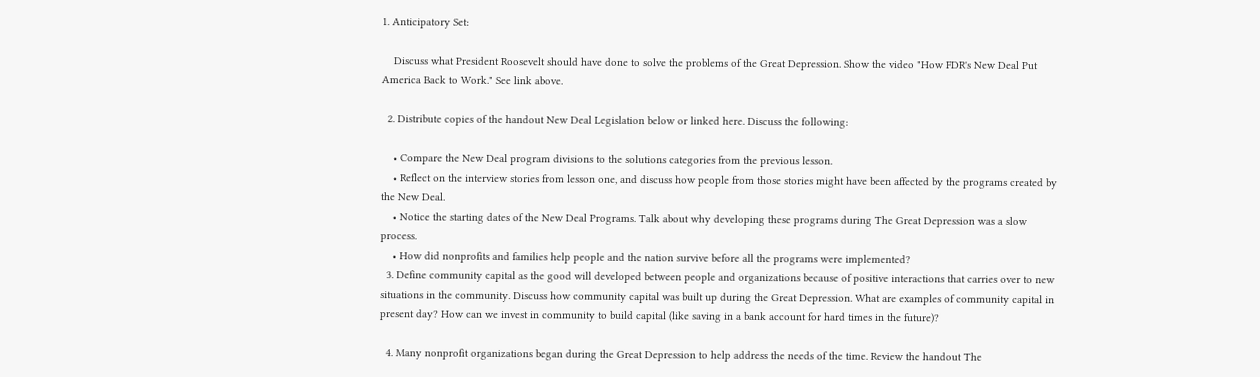1. Anticipatory Set:

    Discuss what President Roosevelt should have done to solve the problems of the Great Depression. Show the video "How FDR's New Deal Put America Back to Work." See link above.

  2. Distribute copies of the handout New Deal Legislation below or linked here. Discuss the following:

    • Compare the New Deal program divisions to the solutions categories from the previous lesson.
    • Reflect on the interview stories from lesson one, and discuss how people from those stories might have been affected by the programs created by the New Deal.
    • Notice the starting dates of the New Deal Programs. Talk about why developing these programs during The Great Depression was a slow process.
    • How did nonprofits and families help people and the nation survive before all the programs were implemented?
  3. Define community capital as the good will developed between people and organizations because of positive interactions that carries over to new situations in the community. Discuss how community capital was built up during the Great Depression. What are examples of community capital in present day? How can we invest in community to build capital (like saving in a bank account for hard times in the future)?

  4. Many nonprofit organizations began during the Great Depression to help address the needs of the time. Review the handout The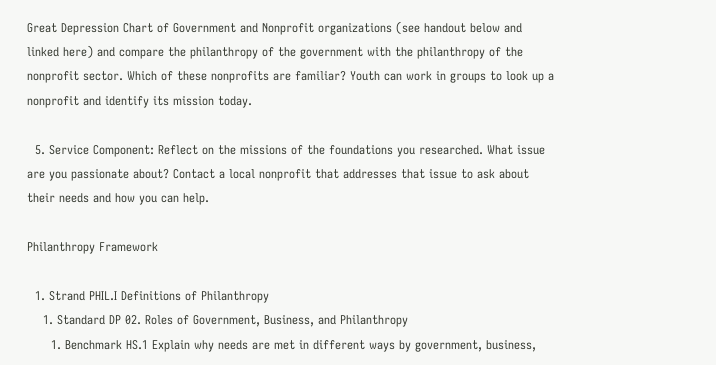Great Depression Chart of Government and Nonprofit organizations (see handout below and linked here) and compare the philanthropy of the government with the philanthropy of the nonprofit sector. Which of these nonprofits are familiar? Youth can work in groups to look up a nonprofit and identify its mission today.

  5. Service Component: Reflect on the missions of the foundations you researched. What issue are you passionate about? Contact a local nonprofit that addresses that issue to ask about their needs and how you can help.

Philanthropy Framework

  1. Strand PHIL.I Definitions of Philanthropy
    1. Standard DP 02. Roles of Government, Business, and Philanthropy
      1. Benchmark HS.1 Explain why needs are met in different ways by government, business,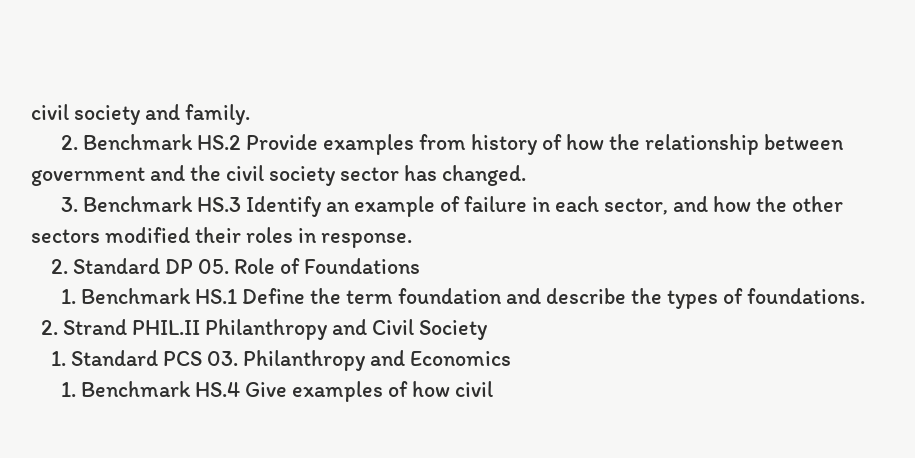civil society and family.
      2. Benchmark HS.2 Provide examples from history of how the relationship between government and the civil society sector has changed.
      3. Benchmark HS.3 Identify an example of failure in each sector, and how the other sectors modified their roles in response.
    2. Standard DP 05. Role of Foundations
      1. Benchmark HS.1 Define the term foundation and describe the types of foundations.
  2. Strand PHIL.II Philanthropy and Civil Society
    1. Standard PCS 03. Philanthropy and Economics
      1. Benchmark HS.4 Give examples of how civil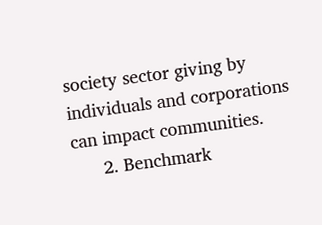society sector giving by individuals and corporations can impact communities.
      2. Benchmark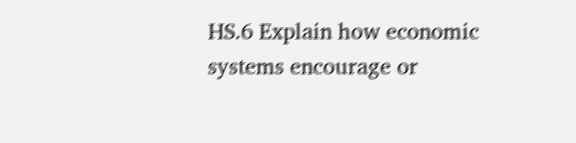HS.6 Explain how economic systems encourage or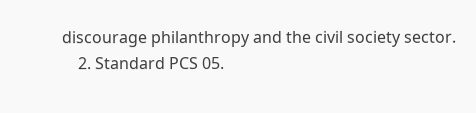discourage philanthropy and the civil society sector.
    2. Standard PCS 05.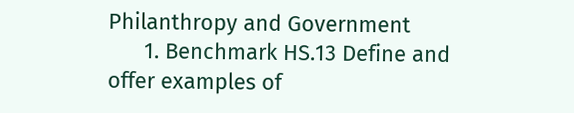Philanthropy and Government
      1. Benchmark HS.13 Define and offer examples of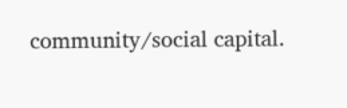community/social capital.